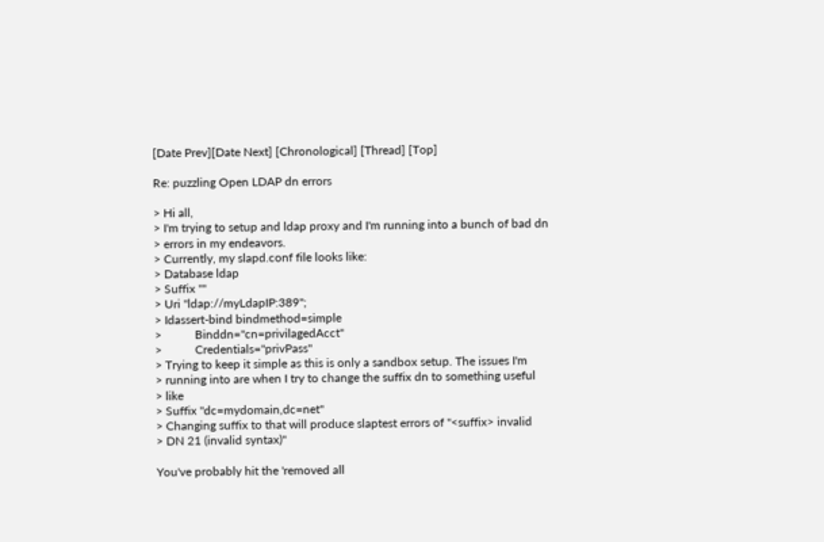[Date Prev][Date Next] [Chronological] [Thread] [Top]

Re: puzzling Open LDAP dn errors

> Hi all,
> I'm trying to setup and ldap proxy and I'm running into a bunch of bad dn
> errors in my endeavors.
> Currently, my slapd.conf file looks like:
> Database ldap
> Suffix ""
> Uri "ldap://myLdapIP:389";
> Idassert-bind bindmethod=simple
>           Binddn="cn=privilagedAcct"
>           Credentials="privPass"
> Trying to keep it simple as this is only a sandbox setup. The issues I'm
> running into are when I try to change the suffix dn to something useful
> like
> Suffix "dc=mydomain,dc=net"
> Changing suffix to that will produce slaptest errors of "<suffix> invalid
> DN 21 (invalid syntax)"

You've probably hit the 'removed all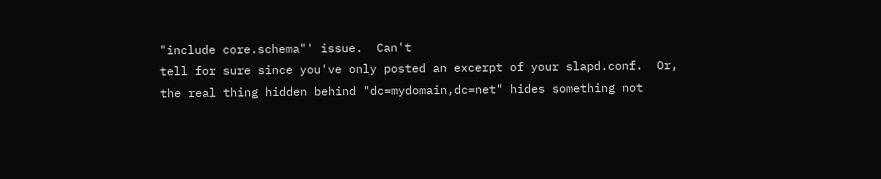"include core.schema"' issue.  Can't
tell for sure since you've only posted an excerpt of your slapd.conf.  Or,
the real thing hidden behind "dc=mydomain,dc=net" hides something not